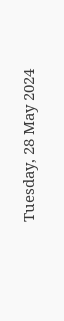Tuesday, 28 May 2024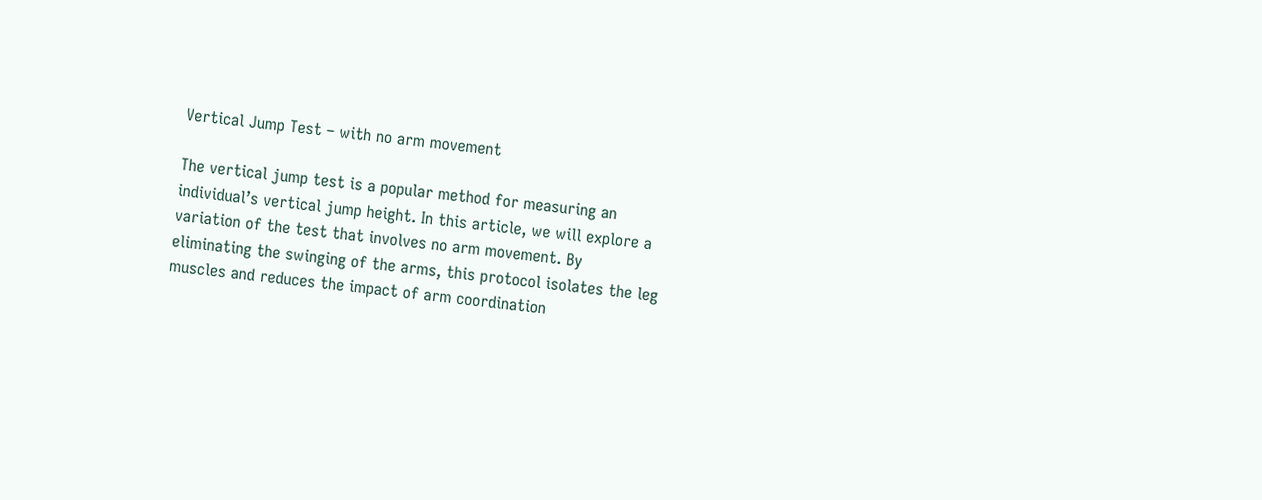Vertical Jump Test – with no arm movement

The vertical jump test is a popular method for measuring an individual’s vertical jump height. In this article, we will explore a variation of the test that involves no arm movement. By eliminating the swinging of the arms, this protocol isolates the leg muscles and reduces the impact of arm coordination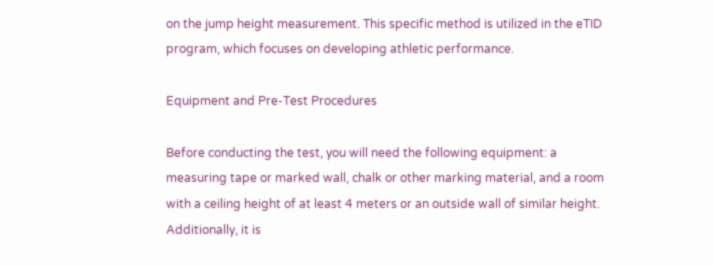on the jump height measurement. This specific method is utilized in the eTID program, which focuses on developing athletic performance.

Equipment and Pre-Test Procedures

Before conducting the test, you will need the following equipment: a measuring tape or marked wall, chalk or other marking material, and a room with a ceiling height of at least 4 meters or an outside wall of similar height. Additionally, it is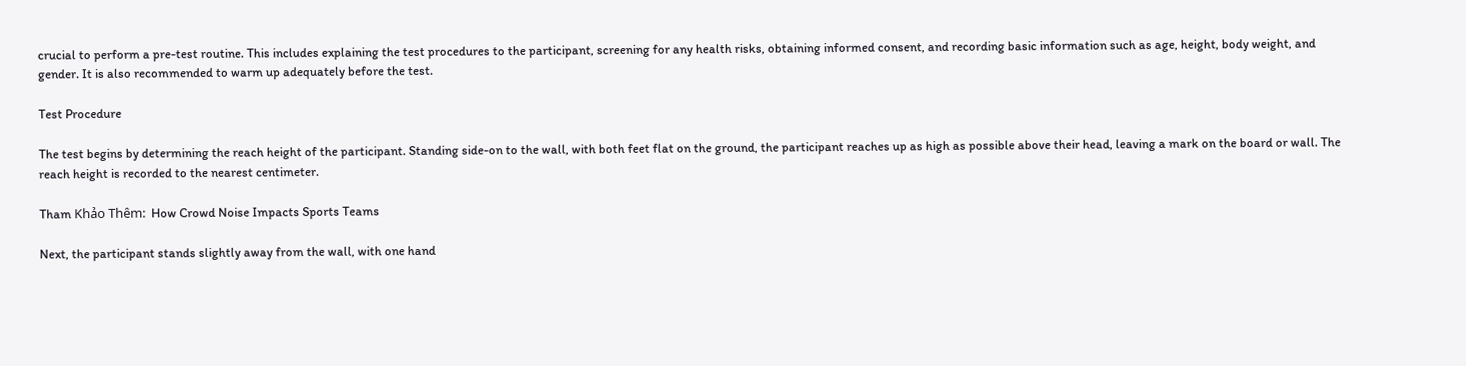crucial to perform a pre-test routine. This includes explaining the test procedures to the participant, screening for any health risks, obtaining informed consent, and recording basic information such as age, height, body weight, and gender. It is also recommended to warm up adequately before the test.

Test Procedure

The test begins by determining the reach height of the participant. Standing side-on to the wall, with both feet flat on the ground, the participant reaches up as high as possible above their head, leaving a mark on the board or wall. The reach height is recorded to the nearest centimeter.

Tham Khảo Thêm:  How Crowd Noise Impacts Sports Teams

Next, the participant stands slightly away from the wall, with one hand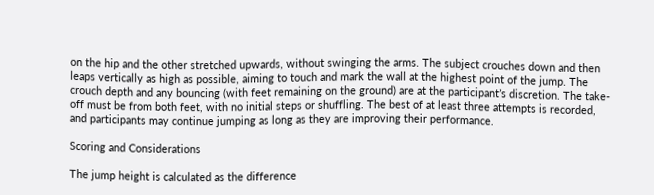on the hip and the other stretched upwards, without swinging the arms. The subject crouches down and then leaps vertically as high as possible, aiming to touch and mark the wall at the highest point of the jump. The crouch depth and any bouncing (with feet remaining on the ground) are at the participant’s discretion. The take-off must be from both feet, with no initial steps or shuffling. The best of at least three attempts is recorded, and participants may continue jumping as long as they are improving their performance.

Scoring and Considerations

The jump height is calculated as the difference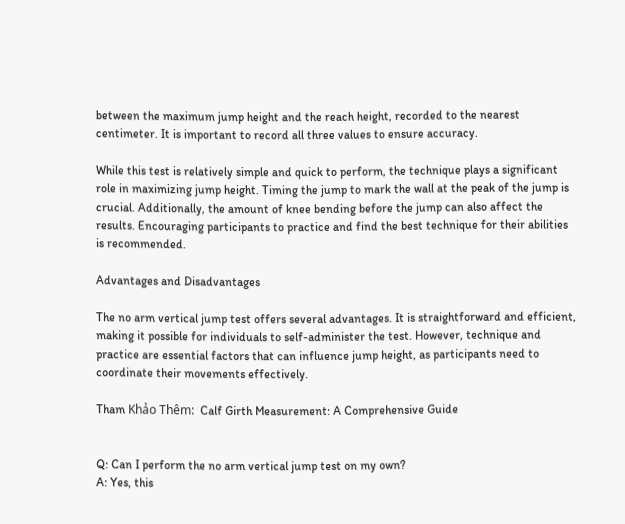between the maximum jump height and the reach height, recorded to the nearest centimeter. It is important to record all three values to ensure accuracy.

While this test is relatively simple and quick to perform, the technique plays a significant role in maximizing jump height. Timing the jump to mark the wall at the peak of the jump is crucial. Additionally, the amount of knee bending before the jump can also affect the results. Encouraging participants to practice and find the best technique for their abilities is recommended.

Advantages and Disadvantages

The no arm vertical jump test offers several advantages. It is straightforward and efficient, making it possible for individuals to self-administer the test. However, technique and practice are essential factors that can influence jump height, as participants need to coordinate their movements effectively.

Tham Khảo Thêm:  Calf Girth Measurement: A Comprehensive Guide


Q: Can I perform the no arm vertical jump test on my own?
A: Yes, this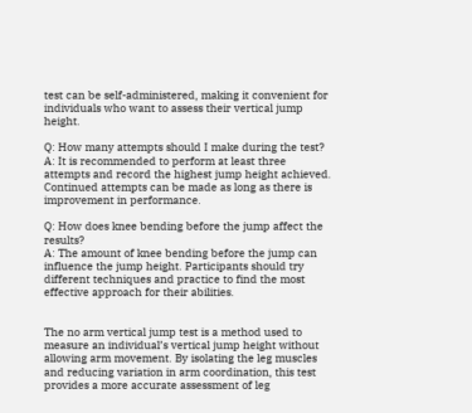test can be self-administered, making it convenient for individuals who want to assess their vertical jump height.

Q: How many attempts should I make during the test?
A: It is recommended to perform at least three attempts and record the highest jump height achieved. Continued attempts can be made as long as there is improvement in performance.

Q: How does knee bending before the jump affect the results?
A: The amount of knee bending before the jump can influence the jump height. Participants should try different techniques and practice to find the most effective approach for their abilities.


The no arm vertical jump test is a method used to measure an individual’s vertical jump height without allowing arm movement. By isolating the leg muscles and reducing variation in arm coordination, this test provides a more accurate assessment of leg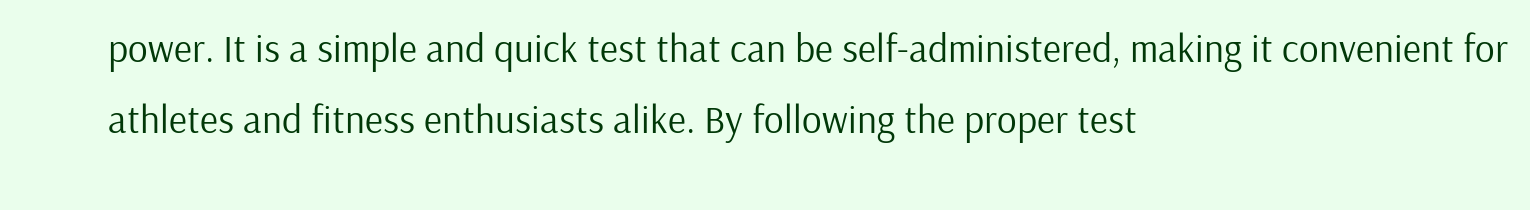power. It is a simple and quick test that can be self-administered, making it convenient for athletes and fitness enthusiasts alike. By following the proper test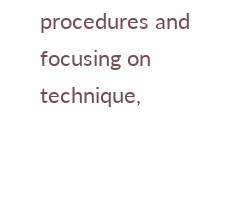procedures and focusing on technique,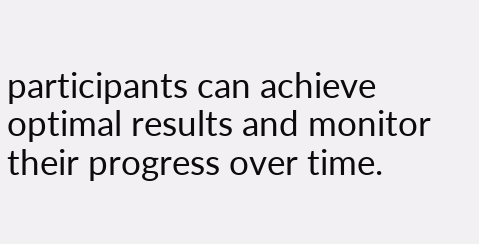participants can achieve optimal results and monitor their progress over time.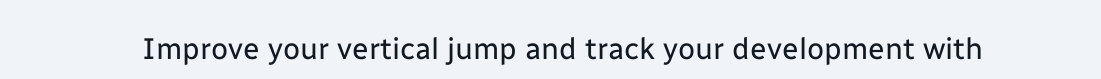Improve your vertical jump and track your development with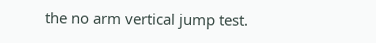the no arm vertical jump test.